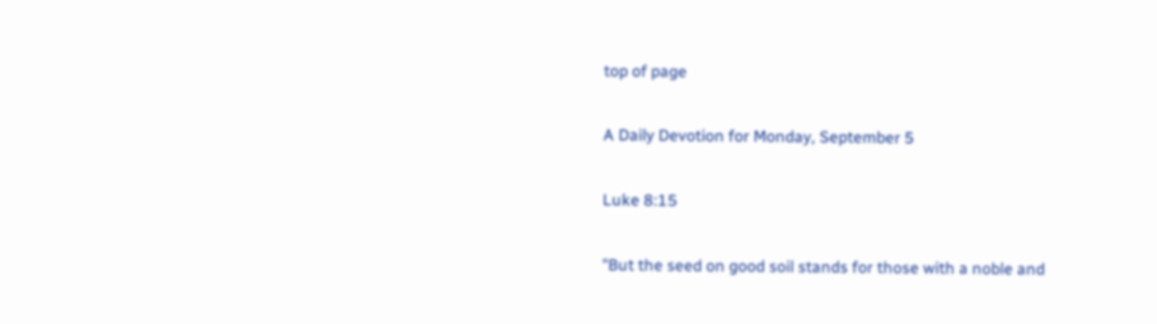top of page

A Daily Devotion for Monday, September 5

Luke 8:15

"But the seed on good soil stands for those with a noble and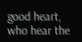good heart, who hear the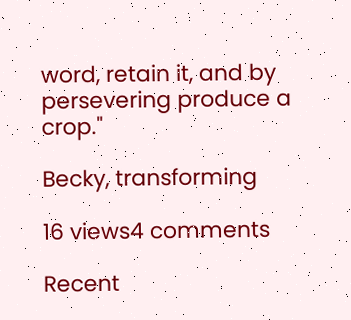word, retain it, and by persevering produce a crop."

Becky, transforming

16 views4 comments

Recent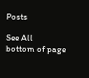Posts

See All
bottom of page